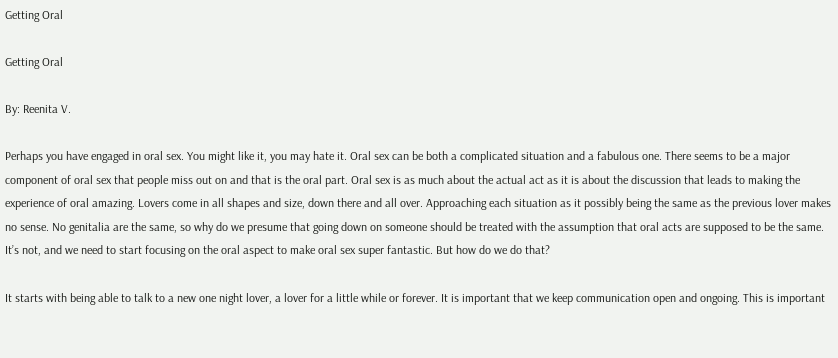Getting Oral

Getting Oral

By: Reenita V.

Perhaps you have engaged in oral sex. You might like it, you may hate it. Oral sex can be both a complicated situation and a fabulous one. There seems to be a major component of oral sex that people miss out on and that is the oral part. Oral sex is as much about the actual act as it is about the discussion that leads to making the experience of oral amazing. Lovers come in all shapes and size, down there and all over. Approaching each situation as it possibly being the same as the previous lover makes no sense. No genitalia are the same, so why do we presume that going down on someone should be treated with the assumption that oral acts are supposed to be the same. It’s not, and we need to start focusing on the oral aspect to make oral sex super fantastic. But how do we do that?

It starts with being able to talk to a new one night lover, a lover for a little while or forever. It is important that we keep communication open and ongoing. This is important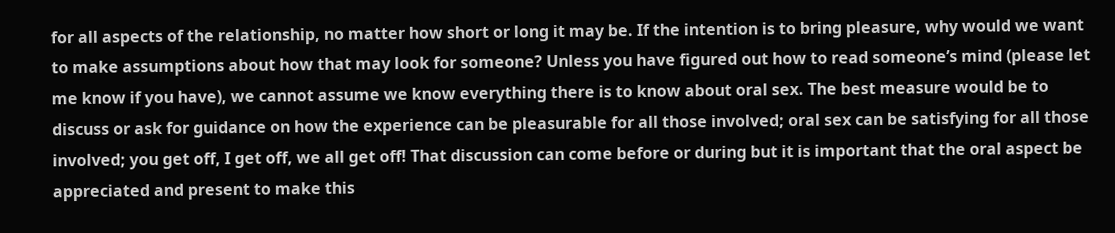for all aspects of the relationship, no matter how short or long it may be. If the intention is to bring pleasure, why would we want to make assumptions about how that may look for someone? Unless you have figured out how to read someone’s mind (please let me know if you have), we cannot assume we know everything there is to know about oral sex. The best measure would be to discuss or ask for guidance on how the experience can be pleasurable for all those involved; oral sex can be satisfying for all those involved; you get off, I get off, we all get off! That discussion can come before or during but it is important that the oral aspect be appreciated and present to make this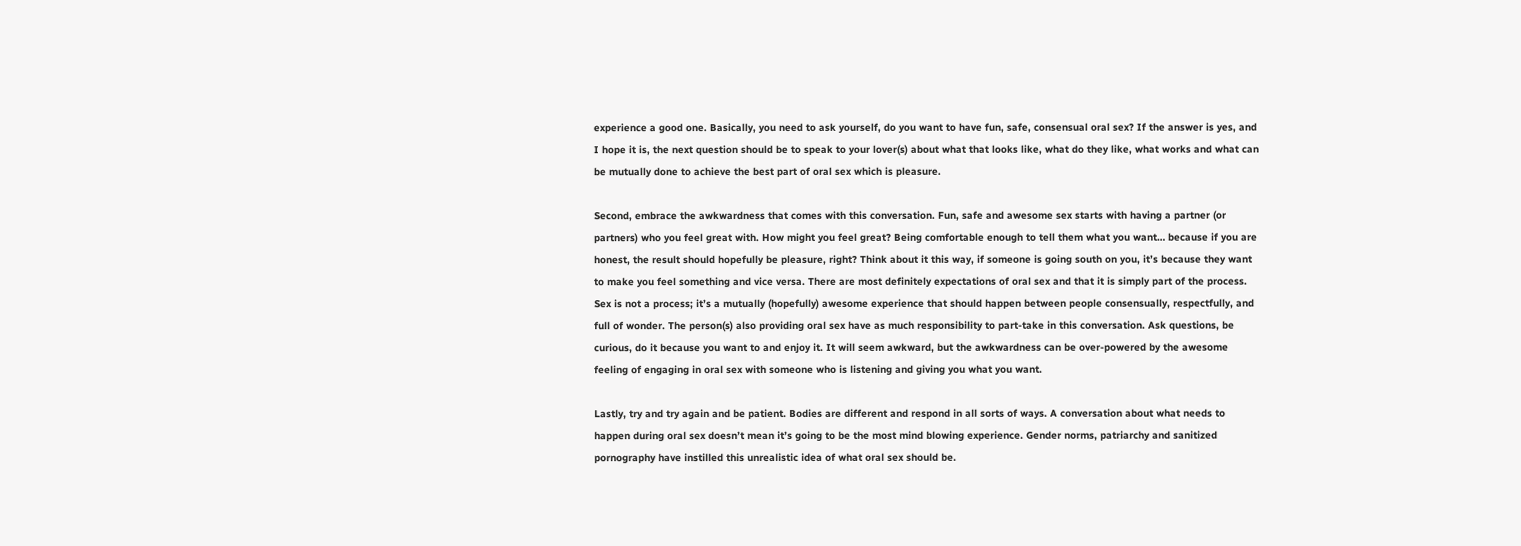experience a good one. Basically, you need to ask yourself, do you want to have fun, safe, consensual oral sex? If the answer is yes, and I hope it is, the next question should be to speak to your lover(s) about what that looks like, what do they like, what works and what can be mutually done to achieve the best part of oral sex which is pleasure.

Second, embrace the awkwardness that comes with this conversation. Fun, safe and awesome sex starts with having a partner (or partners) who you feel great with. How might you feel great? Being comfortable enough to tell them what you want… because if you are honest, the result should hopefully be pleasure, right? Think about it this way, if someone is going south on you, it’s because they want to make you feel something and vice versa. There are most definitely expectations of oral sex and that it is simply part of the process. Sex is not a process; it’s a mutually (hopefully) awesome experience that should happen between people consensually, respectfully, and full of wonder. The person(s) also providing oral sex have as much responsibility to part-take in this conversation. Ask questions, be curious, do it because you want to and enjoy it. It will seem awkward, but the awkwardness can be over-powered by the awesome feeling of engaging in oral sex with someone who is listening and giving you what you want.

Lastly, try and try again and be patient. Bodies are different and respond in all sorts of ways. A conversation about what needs to happen during oral sex doesn’t mean it’s going to be the most mind blowing experience. Gender norms, patriarchy and sanitized pornography have instilled this unrealistic idea of what oral sex should be.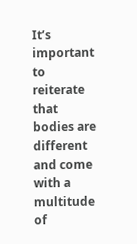It’s important to reiterate that bodies are different and come with a multitude of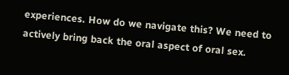experiences. How do we navigate this? We need to actively bring back the oral aspect of oral sex.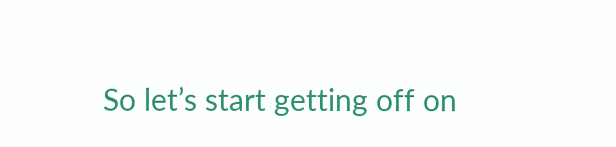So let’s start getting off on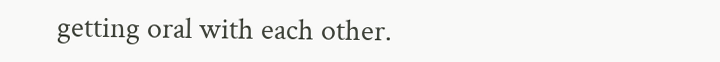getting oral with each other.